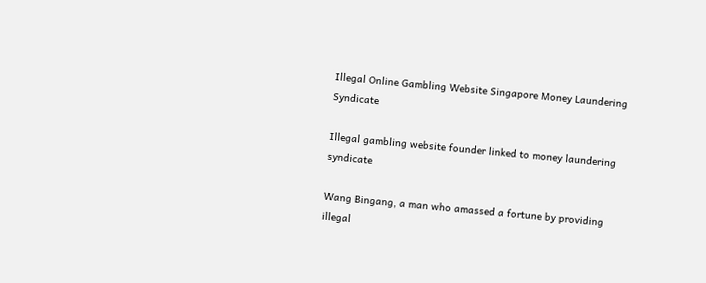Illegal Online Gambling Website Singapore Money Laundering Syndicate

Illegal gambling website founder linked to money laundering syndicate

Wang Bingang, a man who amassed a fortune by providing illegal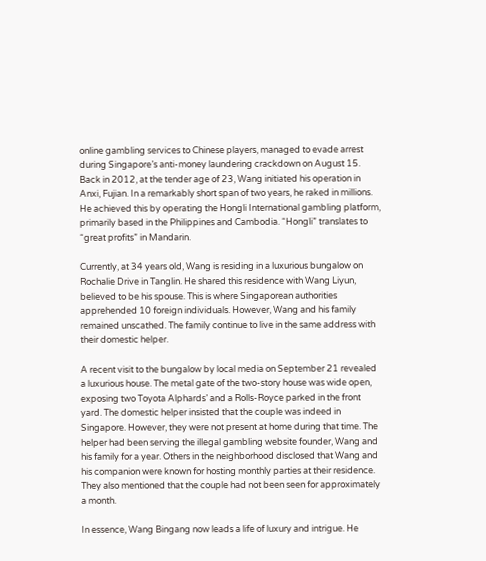online gambling services to Chinese players, managed to evade arrest during Singapore’s anti-money laundering crackdown on August 15. Back in 2012, at the tender age of 23, Wang initiated his operation in Anxi, Fujian. In a remarkably short span of two years, he raked in millions. He achieved this by operating the Hongli International gambling platform, primarily based in the Philippines and Cambodia. “Hongli” translates to “great profits” in Mandarin.

Currently, at 34 years old, Wang is residing in a luxurious bungalow on Rochalie Drive in Tanglin. He shared this residence with Wang Liyun, believed to be his spouse. This is where Singaporean authorities apprehended 10 foreign individuals. However, Wang and his family remained unscathed. The family continue to live in the same address with their domestic helper.

A recent visit to the bungalow by local media on September 21 revealed a luxurious house. The metal gate of the two-story house was wide open, exposing two Toyota Alphards’ and a Rolls-Royce parked in the front yard. The domestic helper insisted that the couple was indeed in Singapore. However, they were not present at home during that time. The helper had been serving the illegal gambling website founder, Wang and his family for a year. Others in the neighborhood disclosed that Wang and his companion were known for hosting monthly parties at their residence. They also mentioned that the couple had not been seen for approximately a month.

In essence, Wang Bingang now leads a life of luxury and intrigue. He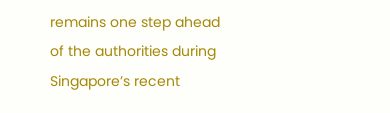remains one step ahead of the authorities during Singapore’s recent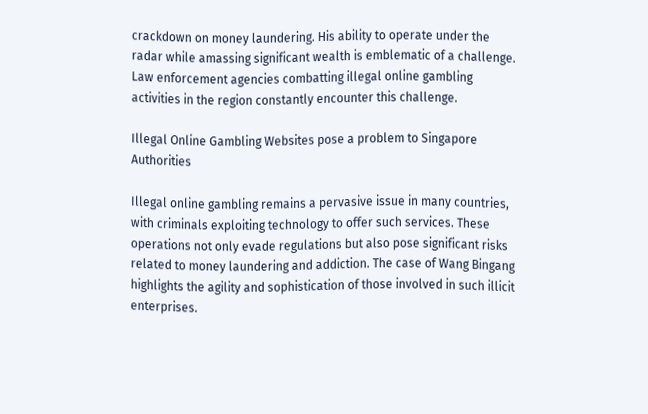crackdown on money laundering. His ability to operate under the radar while amassing significant wealth is emblematic of a challenge. Law enforcement agencies combatting illegal online gambling activities in the region constantly encounter this challenge.

Illegal Online Gambling Websites pose a problem to Singapore Authorities

Illegal online gambling remains a pervasive issue in many countries, with criminals exploiting technology to offer such services. These operations not only evade regulations but also pose significant risks related to money laundering and addiction. The case of Wang Bingang highlights the agility and sophistication of those involved in such illicit enterprises.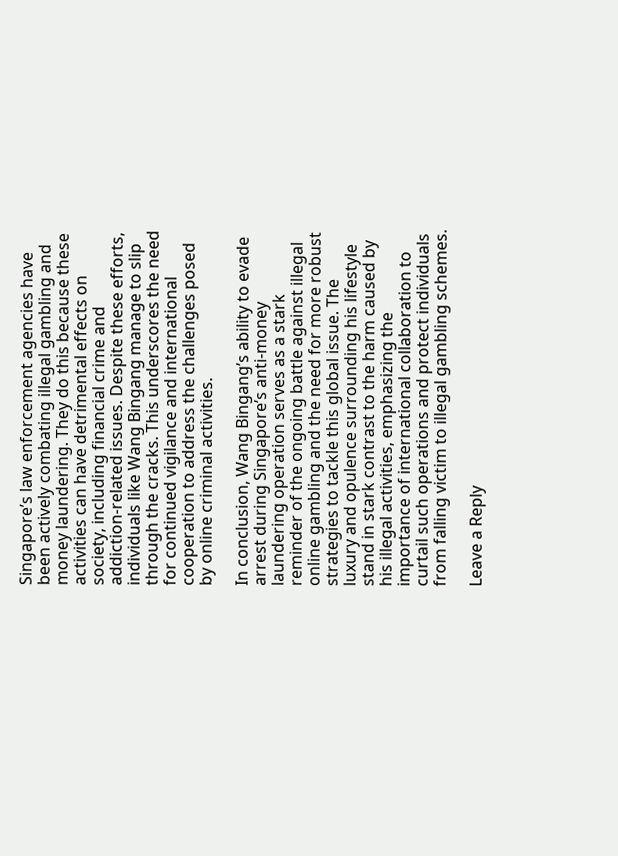Singapore’s law enforcement agencies have been actively combating illegal gambling and money laundering. They do this because these activities can have detrimental effects on society, including financial crime and addiction-related issues. Despite these efforts, individuals like Wang Bingang manage to slip through the cracks. This underscores the need for continued vigilance and international cooperation to address the challenges posed by online criminal activities.

In conclusion, Wang Bingang’s ability to evade arrest during Singapore’s anti-money laundering operation serves as a stark reminder of the ongoing battle against illegal online gambling and the need for more robust strategies to tackle this global issue. The luxury and opulence surrounding his lifestyle stand in stark contrast to the harm caused by his illegal activities, emphasizing the importance of international collaboration to curtail such operations and protect individuals from falling victim to illegal gambling schemes.

Leave a Reply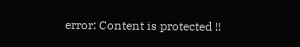error: Content is protected !!